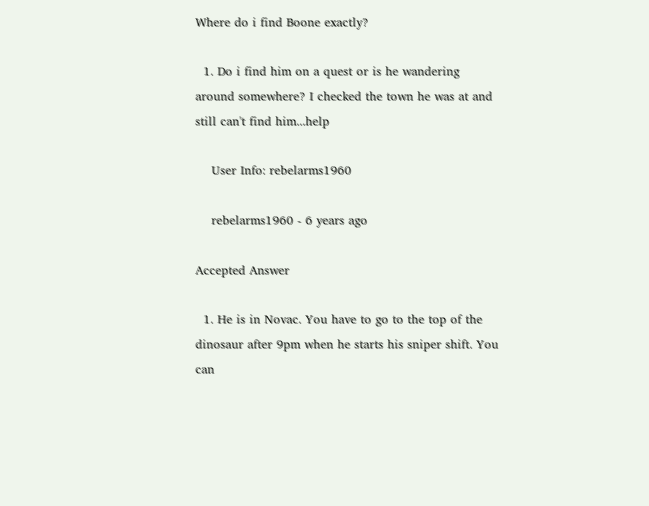Where do i find Boone exactly?

  1. Do i find him on a quest or is he wandering around somewhere? I checked the town he was at and still can't find him...help

    User Info: rebelarms1960

    rebelarms1960 - 6 years ago

Accepted Answer

  1. He is in Novac. You have to go to the top of the dinosaur after 9pm when he starts his sniper shift. You can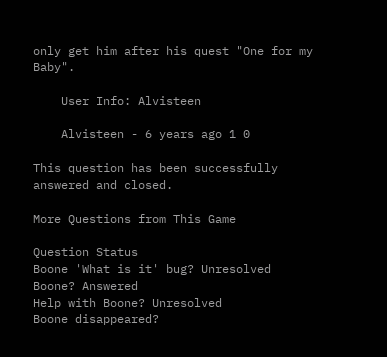only get him after his quest "One for my Baby".

    User Info: Alvisteen

    Alvisteen - 6 years ago 1 0

This question has been successfully answered and closed.

More Questions from This Game

Question Status
Boone 'What is it' bug? Unresolved
Boone? Answered
Help with Boone? Unresolved
Boone disappeared?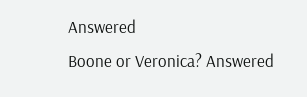Answered
Boone or Veronica? Answered